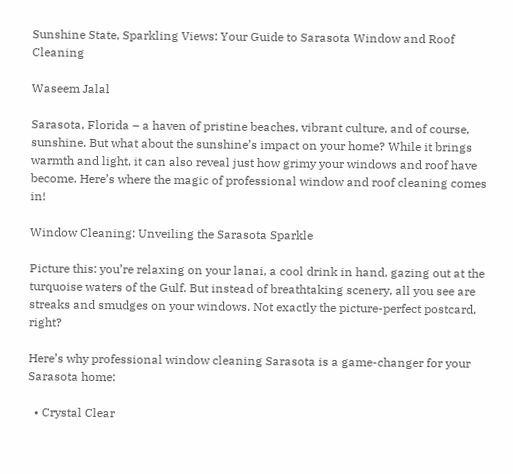Sunshine State, Sparkling Views: Your Guide to Sarasota Window and Roof Cleaning

Waseem Jalal

Sarasota, Florida – a haven of pristine beaches, vibrant culture, and of course, sunshine. But what about the sunshine’s impact on your home? While it brings warmth and light, it can also reveal just how grimy your windows and roof have become. Here’s where the magic of professional window and roof cleaning comes in!

Window Cleaning: Unveiling the Sarasota Sparkle

Picture this: you’re relaxing on your lanai, a cool drink in hand, gazing out at the turquoise waters of the Gulf. But instead of breathtaking scenery, all you see are streaks and smudges on your windows. Not exactly the picture-perfect postcard, right?

Here’s why professional window cleaning Sarasota is a game-changer for your Sarasota home:

  • Crystal Clear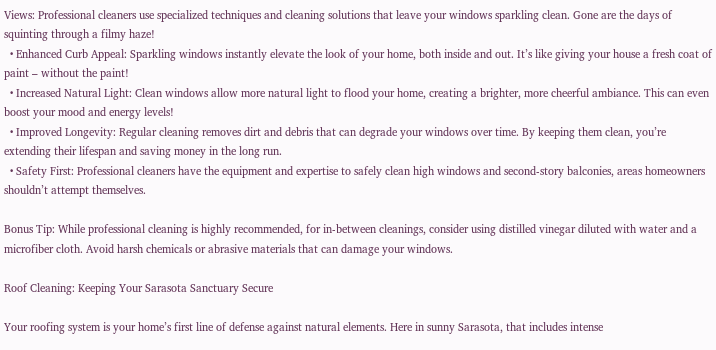Views: Professional cleaners use specialized techniques and cleaning solutions that leave your windows sparkling clean. Gone are the days of squinting through a filmy haze!
  • Enhanced Curb Appeal: Sparkling windows instantly elevate the look of your home, both inside and out. It’s like giving your house a fresh coat of paint – without the paint!
  • Increased Natural Light: Clean windows allow more natural light to flood your home, creating a brighter, more cheerful ambiance. This can even boost your mood and energy levels!
  • Improved Longevity: Regular cleaning removes dirt and debris that can degrade your windows over time. By keeping them clean, you’re extending their lifespan and saving money in the long run.
  • Safety First: Professional cleaners have the equipment and expertise to safely clean high windows and second-story balconies, areas homeowners shouldn’t attempt themselves.

Bonus Tip: While professional cleaning is highly recommended, for in-between cleanings, consider using distilled vinegar diluted with water and a microfiber cloth. Avoid harsh chemicals or abrasive materials that can damage your windows.

Roof Cleaning: Keeping Your Sarasota Sanctuary Secure

Your roofing system is your home’s first line of defense against natural elements. Here in sunny Sarasota, that includes intense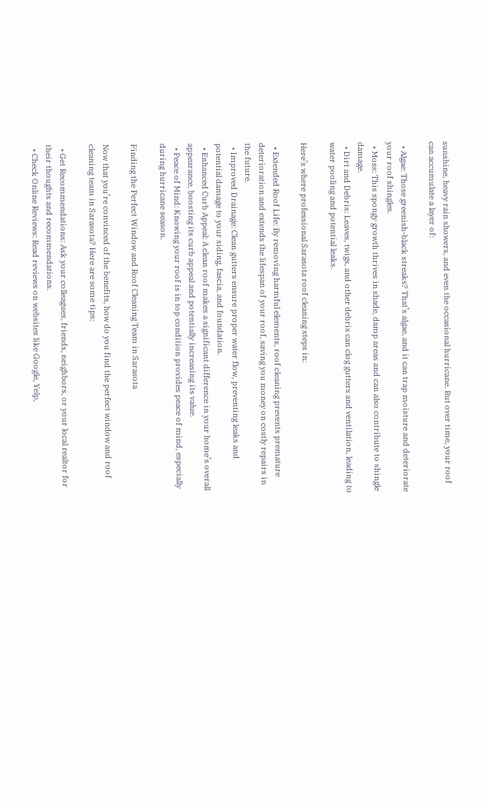sunshine, heavy rain showers, and even the occasional hurricane. But over time, your roof can accumulate a layer of:

  • Algae: Those greenish-black streaks? That’s algae, and it can trap moisture and deteriorate your roof shingles.
  • Moss: This spongy growth thrives in shade, damp areas and can also contribute to shingle damage.
  • Dirt and Debris: Leaves, twigs, and other debris can clog gutters and ventilation, leading to water pooling and potential leaks.

Here’s where professional Sarasota roof cleaning steps in:

  • Extended Roof Life: By removing harmful elements, roof cleaning prevents premature deterioration and extends the lifespan of your roof, saving you money on costly repairs in the future.
  • Improved Drainage: Clean gutters ensure proper water flow, preventing leaks and potential damage to your siding, fascia, and foundation.
  • Enhanced Curb Appeal: A clean roof makes a significant difference in your home’s overall appearance, boosting its curb appeal and potentially increasing its value.
  • Peace of Mind: Knowing your roof is in top condition provides peace of mind, especially during hurricane season.

Finding the Perfect Window and Roof Cleaning Team in Sarasota

Now that you’re convinced of the benefits, how do you find the perfect window and roof cleaning team in Sarasota? Here are some tips:

  • Get Recommendations: Ask your colleagues, friends, neighbors, or your local realtor for their thoughts and recommendations.
  • Check Online Reviews: Read reviews on websites like Google, Yelp,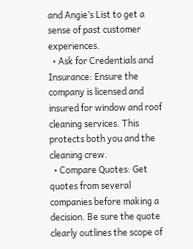and Angie’s List to get a sense of past customer experiences.
  • Ask for Credentials and Insurance: Ensure the company is licensed and insured for window and roof cleaning services. This protects both you and the cleaning crew.
  • Compare Quotes: Get quotes from several companies before making a decision. Be sure the quote clearly outlines the scope of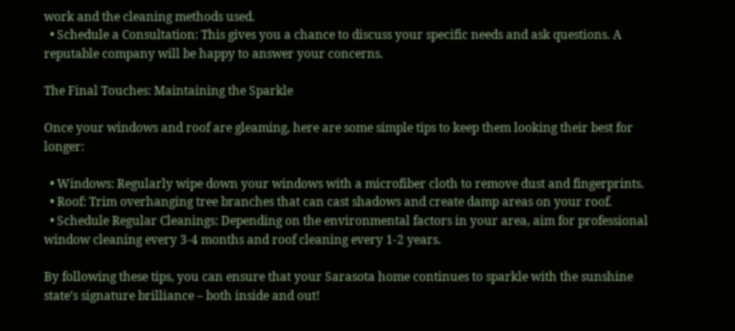work and the cleaning methods used.
  • Schedule a Consultation: This gives you a chance to discuss your specific needs and ask questions. A reputable company will be happy to answer your concerns.

The Final Touches: Maintaining the Sparkle

Once your windows and roof are gleaming, here are some simple tips to keep them looking their best for longer:

  • Windows: Regularly wipe down your windows with a microfiber cloth to remove dust and fingerprints.
  • Roof: Trim overhanging tree branches that can cast shadows and create damp areas on your roof.
  • Schedule Regular Cleanings: Depending on the environmental factors in your area, aim for professional window cleaning every 3-4 months and roof cleaning every 1-2 years.

By following these tips, you can ensure that your Sarasota home continues to sparkle with the sunshine state’s signature brilliance – both inside and out!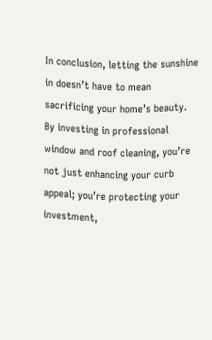In conclusion, letting the sunshine in doesn’t have to mean sacrificing your home’s beauty. By investing in professional window and roof cleaning, you’re not just enhancing your curb appeal; you’re protecting your investment,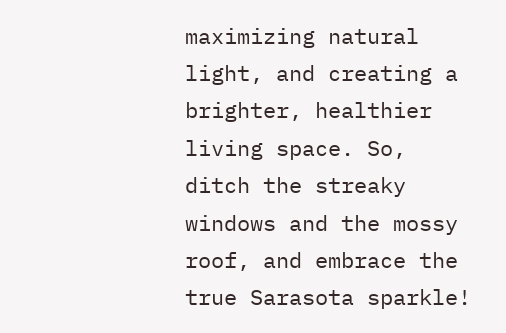maximizing natural light, and creating a brighter, healthier living space. So, ditch the streaky windows and the mossy roof, and embrace the true Sarasota sparkle!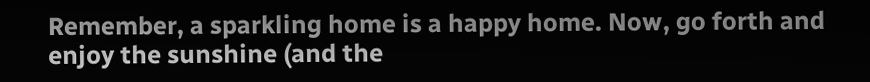Remember, a sparkling home is a happy home. Now, go forth and enjoy the sunshine (and the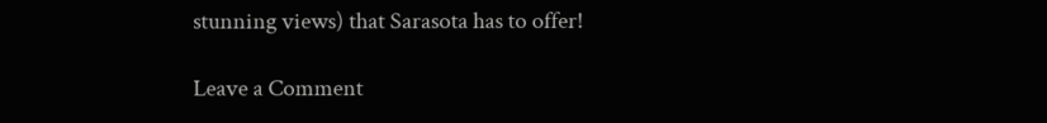stunning views) that Sarasota has to offer!

Leave a Comment